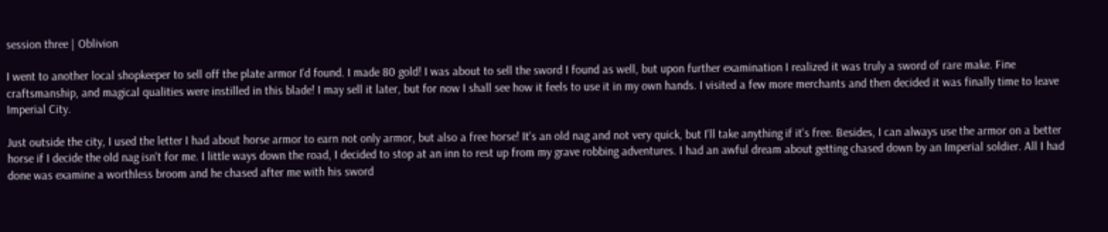session three | Oblivion

I went to another local shopkeeper to sell off the plate armor I'd found. I made 80 gold! I was about to sell the sword I found as well, but upon further examination I realized it was truly a sword of rare make. Fine craftsmanship, and magical qualities were instilled in this blade! I may sell it later, but for now I shall see how it feels to use it in my own hands. I visited a few more merchants and then decided it was finally time to leave Imperial City.

Just outside the city, I used the letter I had about horse armor to earn not only armor, but also a free horse! It's an old nag and not very quick, but I'll take anything if it's free. Besides, I can always use the armor on a better horse if I decide the old nag isn't for me. I little ways down the road, I decided to stop at an inn to rest up from my grave robbing adventures. I had an awful dream about getting chased down by an Imperial soldier. All I had done was examine a worthless broom and he chased after me with his sword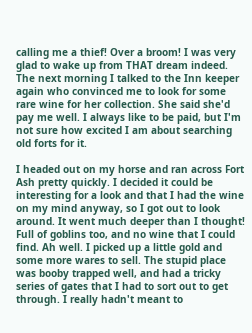calling me a thief! Over a broom! I was very glad to wake up from THAT dream indeed. The next morning I talked to the Inn keeper again who convinced me to look for some rare wine for her collection. She said she'd pay me well. I always like to be paid, but I'm not sure how excited I am about searching old forts for it.

I headed out on my horse and ran across Fort Ash pretty quickly. I decided it could be interesting for a look and that I had the wine on my mind anyway, so I got out to look around. It went much deeper than I thought! Full of goblins too, and no wine that I could find. Ah well. I picked up a little gold and some more wares to sell. The stupid place was booby trapped well, and had a tricky series of gates that I had to sort out to get through. I really hadn't meant to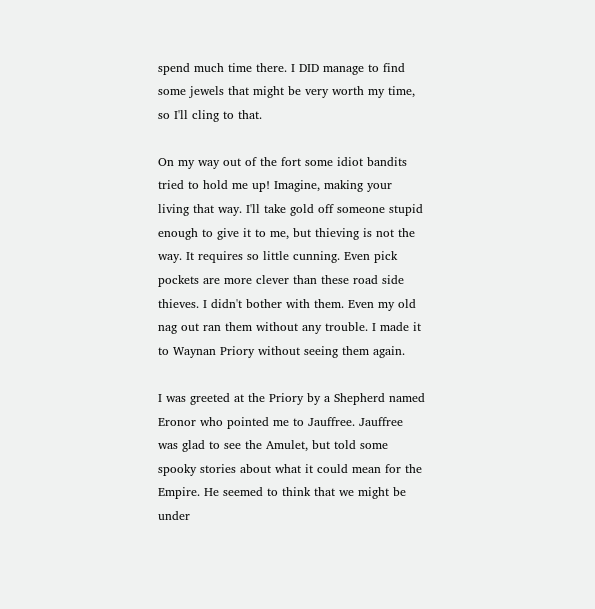spend much time there. I DID manage to find some jewels that might be very worth my time, so I'll cling to that.

On my way out of the fort some idiot bandits tried to hold me up! Imagine, making your living that way. I'll take gold off someone stupid enough to give it to me, but thieving is not the way. It requires so little cunning. Even pick pockets are more clever than these road side thieves. I didn't bother with them. Even my old nag out ran them without any trouble. I made it to Waynan Priory without seeing them again.

I was greeted at the Priory by a Shepherd named Eronor who pointed me to Jauffree. Jauffree was glad to see the Amulet, but told some spooky stories about what it could mean for the Empire. He seemed to think that we might be under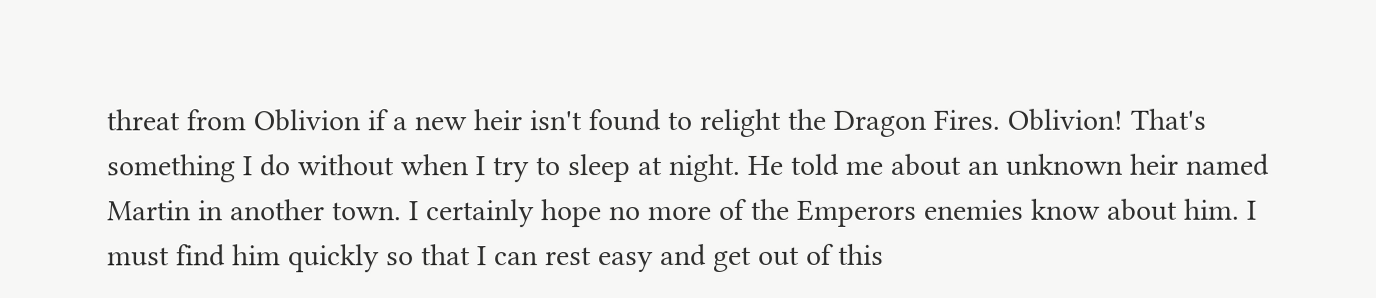threat from Oblivion if a new heir isn't found to relight the Dragon Fires. Oblivion! That's something I do without when I try to sleep at night. He told me about an unknown heir named Martin in another town. I certainly hope no more of the Emperors enemies know about him. I must find him quickly so that I can rest easy and get out of this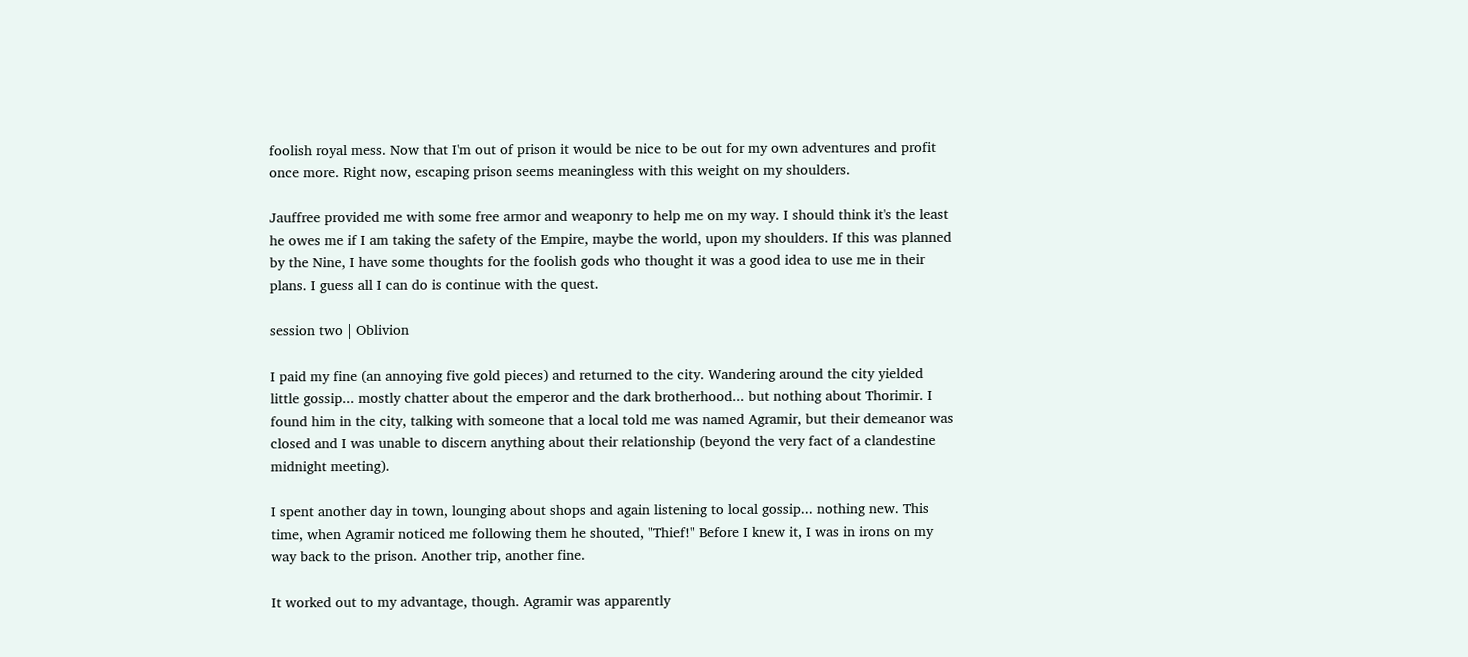foolish royal mess. Now that I'm out of prison it would be nice to be out for my own adventures and profit once more. Right now, escaping prison seems meaningless with this weight on my shoulders.

Jauffree provided me with some free armor and weaponry to help me on my way. I should think it's the least he owes me if I am taking the safety of the Empire, maybe the world, upon my shoulders. If this was planned by the Nine, I have some thoughts for the foolish gods who thought it was a good idea to use me in their plans. I guess all I can do is continue with the quest.

session two | Oblivion

I paid my fine (an annoying five gold pieces) and returned to the city. Wandering around the city yielded little gossip... mostly chatter about the emperor and the dark brotherhood... but nothing about Thorimir. I found him in the city, talking with someone that a local told me was named Agramir, but their demeanor was closed and I was unable to discern anything about their relationship (beyond the very fact of a clandestine midnight meeting).

I spent another day in town, lounging about shops and again listening to local gossip... nothing new. This time, when Agramir noticed me following them he shouted, "Thief!" Before I knew it, I was in irons on my way back to the prison. Another trip, another fine.

It worked out to my advantage, though. Agramir was apparently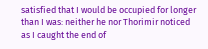satisfied that I would be occupied for longer than I was: neither he nor Thorimir noticed as I caught the end of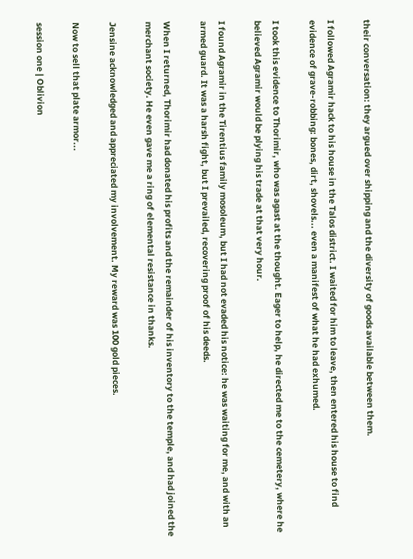their conversation: they argued over shipping and the diversity of goods available between them.

I followed Agramir hack to his house in the Talos district. I waited for him to leave, then entered his house to find evidence of grave-robbing: bones, dirt, shovels... even a manifest of what he had exhumed.

I took this evidence to Thorimir, who was agast at the thought. Eager to help, he directed me to the cemetery, where he believed Agramir would be plying his trade at that very hour.

I found Agramir in the Tirentius family mosoleum, but I had not evaded his notice: he was waiting for me, and with an armed guard. It was a harsh fight, but I prevailed, recovering proof of his deeds.

When I returned, Thorimir had donated his profits and the remainder of his inventory to the temple, and had joined the merchant society. He even gave me a ring of elemental resistance in thanks.

Jensine acknowledged and appreciated my involvement. My reward was 100 gold pieces.

Now to sell that plate armor...

session one | Oblivion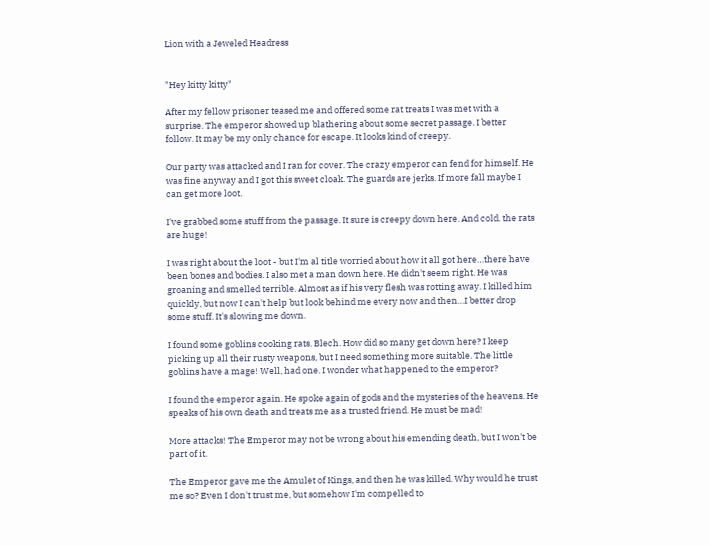Lion with a Jeweled Headress


"Hey kitty kitty"

After my fellow prisoner teased me and offered some rat treats I was met with a surprise. The emperor showed up blathering about some secret passage. I better follow. It may be my only chance for escape. It looks kind of creepy.

Our party was attacked and I ran for cover. The crazy emperor can fend for himself. He was fine anyway and I got this sweet cloak. The guards are jerks. If more fall maybe I can get more loot.

I've grabbed some stuff from the passage. It sure is creepy down here. And cold. the rats are huge!

I was right about the loot - but I'm al title worried about how it all got here…there have been bones and bodies. I also met a man down here. He didn't seem right. He was groaning and smelled terrible. Almost as if his very flesh was rotting away. I killed him quickly, but now I can't help but look behind me every now and then…I better drop some stuff. It's slowing me down.

I found some goblins cooking rats. Blech. How did so many get down here? I keep picking up all their rusty weapons, but I need something more suitable. The little goblins have a mage! Well, had one. I wonder what happened to the emperor?

I found the emperor again. He spoke again of gods and the mysteries of the heavens. He speaks of his own death and treats me as a trusted friend. He must be mad!

More attacks! The Emperor may not be wrong about his emending death, but I won't be part of it.

The Emperor gave me the Amulet of Kings, and then he was killed. Why would he trust me so? Even I don't trust me, but somehow I'm compelled to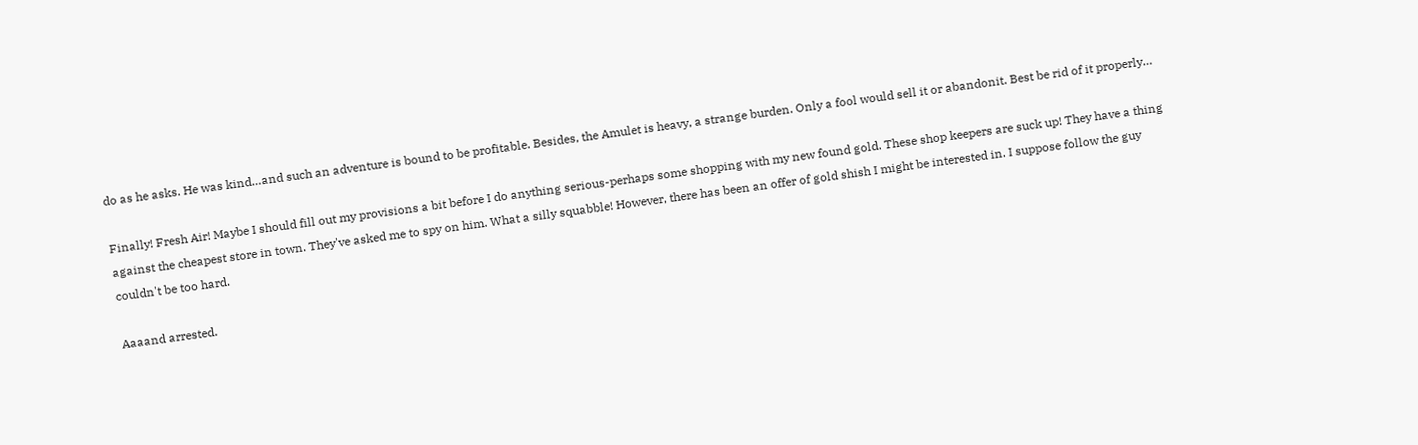do as he asks. He was kind…and such an adventure is bound to be profitable. Besides, the Amulet is heavy, a strange burden. Only a fool would sell it or abandonit. Best be rid of it properly…

Finally! Fresh Air! Maybe I should fill out my provisions a bit before I do anything serious-perhaps some shopping with my new found gold. These shop keepers are suck up! They have a thing against the cheapest store in town. They've asked me to spy on him. What a silly squabble! However, there has been an offer of gold shish I might be interested in. I suppose follow the guy couldn't be too hard.

Aaaand arrested.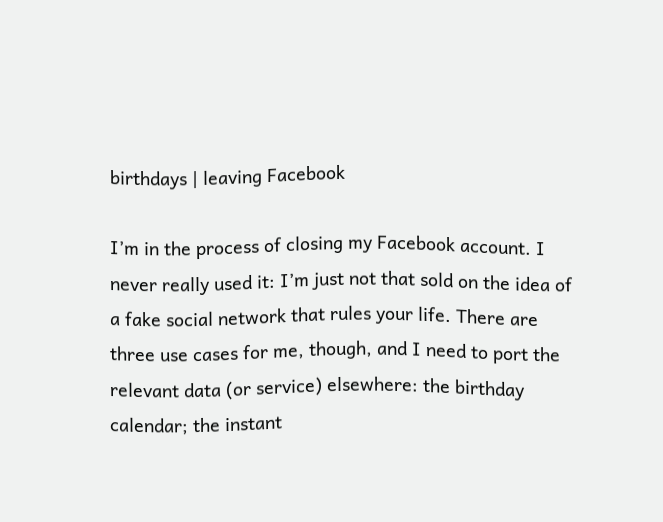birthdays | leaving Facebook

I’m in the process of closing my Facebook account. I never really used it: I’m just not that sold on the idea of a fake social network that rules your life. There are three use cases for me, though, and I need to port the relevant data (or service) elsewhere: the birthday calendar; the instant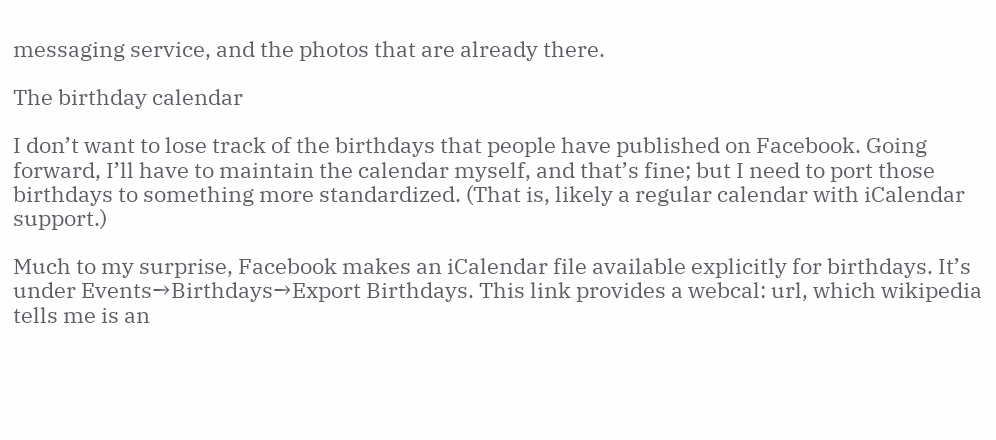messaging service, and the photos that are already there.

The birthday calendar

I don’t want to lose track of the birthdays that people have published on Facebook. Going forward, I’ll have to maintain the calendar myself, and that’s fine; but I need to port those birthdays to something more standardized. (That is, likely a regular calendar with iCalendar support.)

Much to my surprise, Facebook makes an iCalendar file available explicitly for birthdays. It’s under Events→Birthdays→Export Birthdays. This link provides a webcal: url, which wikipedia tells me is an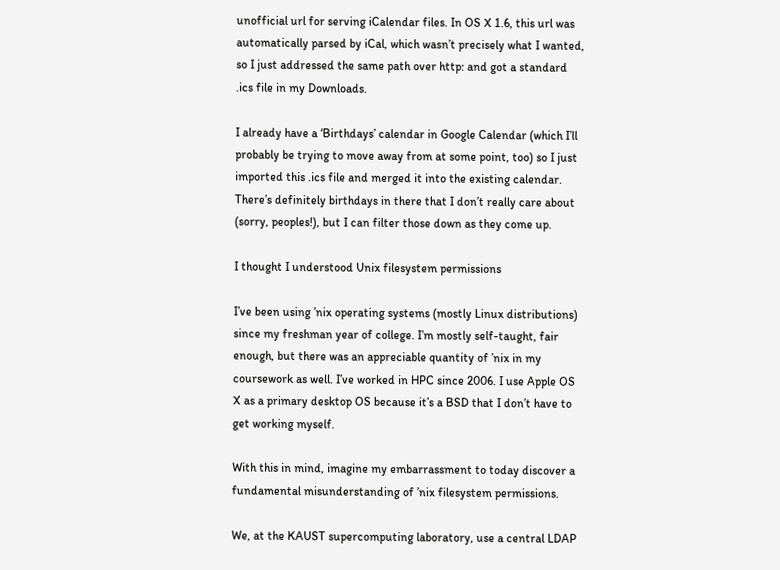unofficial url for serving iCalendar files. In OS X 1.6, this url was automatically parsed by iCal, which wasn’t precisely what I wanted, so I just addressed the same path over http: and got a standard .ics file in my Downloads.

I already have a ‘Birthdays’ calendar in Google Calendar (which I’ll probably be trying to move away from at some point, too) so I just imported this .ics file and merged it into the existing calendar. There’s definitely birthdays in there that I don’t really care about (sorry, peoples!), but I can filter those down as they come up.

I thought I understood Unix filesystem permissions

I’ve been using ’nix operating systems (mostly Linux distributions) since my freshman year of college. I’m mostly self-taught, fair enough, but there was an appreciable quantity of ’nix in my coursework as well. I’ve worked in HPC since 2006. I use Apple OS X as a primary desktop OS because it’s a BSD that I don’t have to get working myself.

With this in mind, imagine my embarrassment to today discover a fundamental misunderstanding of ’nix filesystem permissions.

We, at the KAUST supercomputing laboratory, use a central LDAP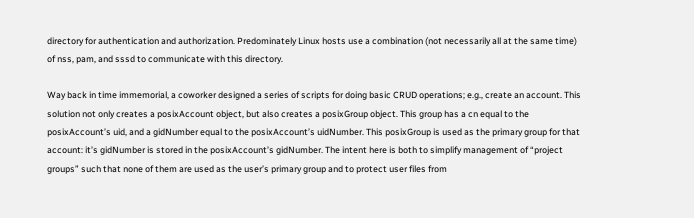directory for authentication and authorization. Predominately Linux hosts use a combination (not necessarily all at the same time) of nss, pam, and sssd to communicate with this directory.

Way back in time immemorial, a coworker designed a series of scripts for doing basic CRUD operations; e.g., create an account. This solution not only creates a posixAccount object, but also creates a posixGroup object. This group has a cn equal to the posixAccount’s uid, and a gidNumber equal to the posixAccount’s uidNumber. This posixGroup is used as the primary group for that account: it’s gidNumber is stored in the posixAccount’s gidNumber. The intent here is both to simplify management of “project groups” such that none of them are used as the user’s primary group and to protect user files from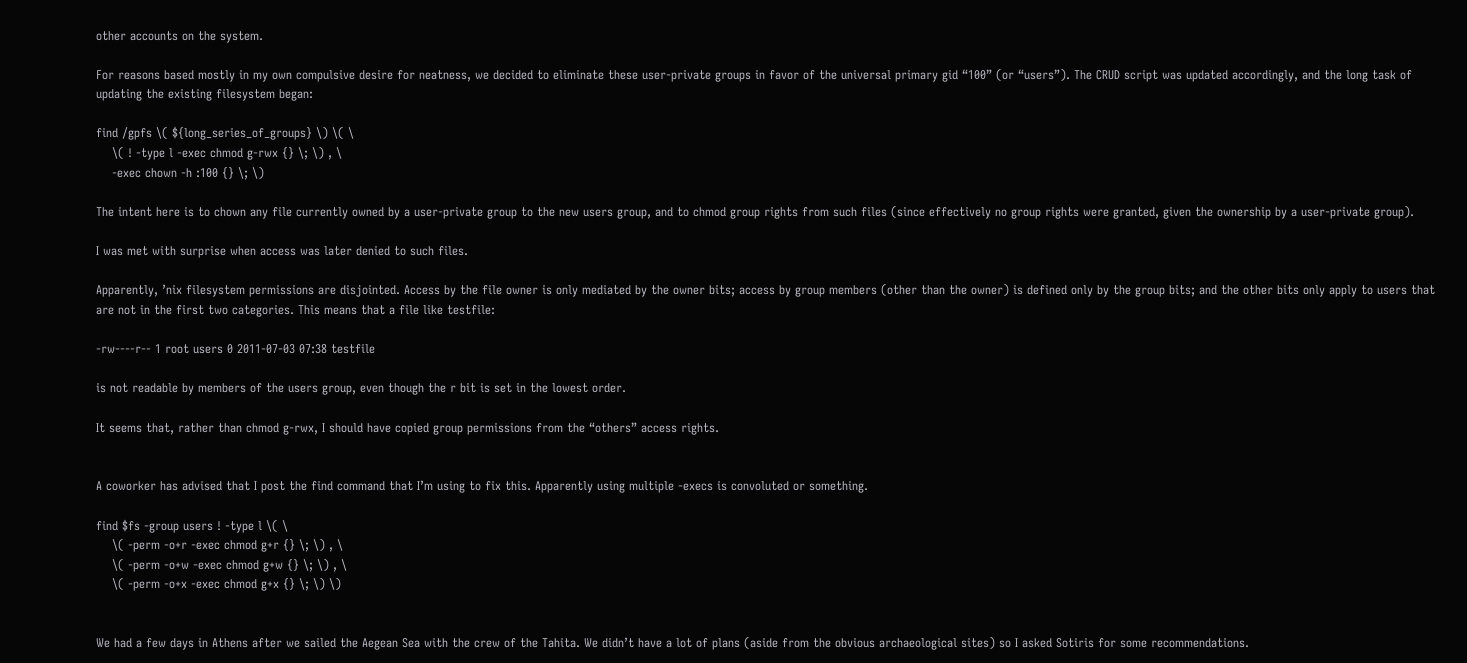other accounts on the system.

For reasons based mostly in my own compulsive desire for neatness, we decided to eliminate these user-private groups in favor of the universal primary gid “100” (or “users”). The CRUD script was updated accordingly, and the long task of updating the existing filesystem began:

find /gpfs \( ${long_series_of_groups} \) \( \
    \( ! -type l -exec chmod g-rwx {} \; \) , \
    -exec chown -h :100 {} \; \)

The intent here is to chown any file currently owned by a user-private group to the new users group, and to chmod group rights from such files (since effectively no group rights were granted, given the ownership by a user-private group).

I was met with surprise when access was later denied to such files.

Apparently, ’nix filesystem permissions are disjointed. Access by the file owner is only mediated by the owner bits; access by group members (other than the owner) is defined only by the group bits; and the other bits only apply to users that are not in the first two categories. This means that a file like testfile:

-rw----r-- 1 root users 0 2011-07-03 07:38 testfile

is not readable by members of the users group, even though the r bit is set in the lowest order.

It seems that, rather than chmod g-rwx, I should have copied group permissions from the “others” access rights.


A coworker has advised that I post the find command that I’m using to fix this. Apparently using multiple -execs is convoluted or something.

find $fs -group users ! -type l \( \
    \( -perm -o+r -exec chmod g+r {} \; \) , \
    \( -perm -o+w -exec chmod g+w {} \; \) , \
    \( -perm -o+x -exec chmod g+x {} \; \) \)


We had a few days in Athens after we sailed the Aegean Sea with the crew of the Tahita. We didn’t have a lot of plans (aside from the obvious archaeological sites) so I asked Sotiris for some recommendations.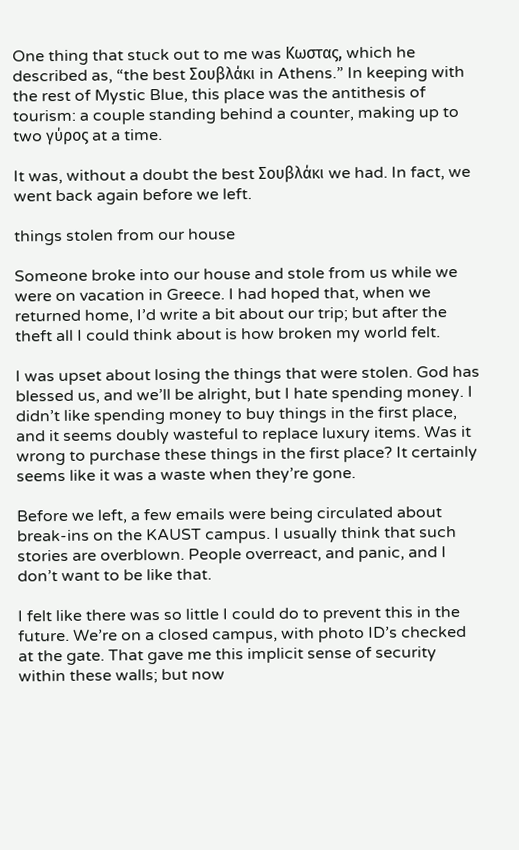One thing that stuck out to me was Κωστας, which he described as, “the best Σουβλάκι in Athens.” In keeping with the rest of Mystic Blue, this place was the antithesis of tourism: a couple standing behind a counter, making up to two γύρος at a time.

It was, without a doubt the best Σουβλάκι we had. In fact, we went back again before we left.

things stolen from our house

Someone broke into our house and stole from us while we were on vacation in Greece. I had hoped that, when we returned home, I’d write a bit about our trip; but after the theft all I could think about is how broken my world felt.

I was upset about losing the things that were stolen. God has blessed us, and we’ll be alright, but I hate spending money. I didn’t like spending money to buy things in the first place, and it seems doubly wasteful to replace luxury items. Was it wrong to purchase these things in the first place? It certainly seems like it was a waste when they’re gone.

Before we left, a few emails were being circulated about break-ins on the KAUST campus. I usually think that such stories are overblown. People overreact, and panic, and I don’t want to be like that.

I felt like there was so little I could do to prevent this in the future. We’re on a closed campus, with photo ID’s checked at the gate. That gave me this implicit sense of security within these walls; but now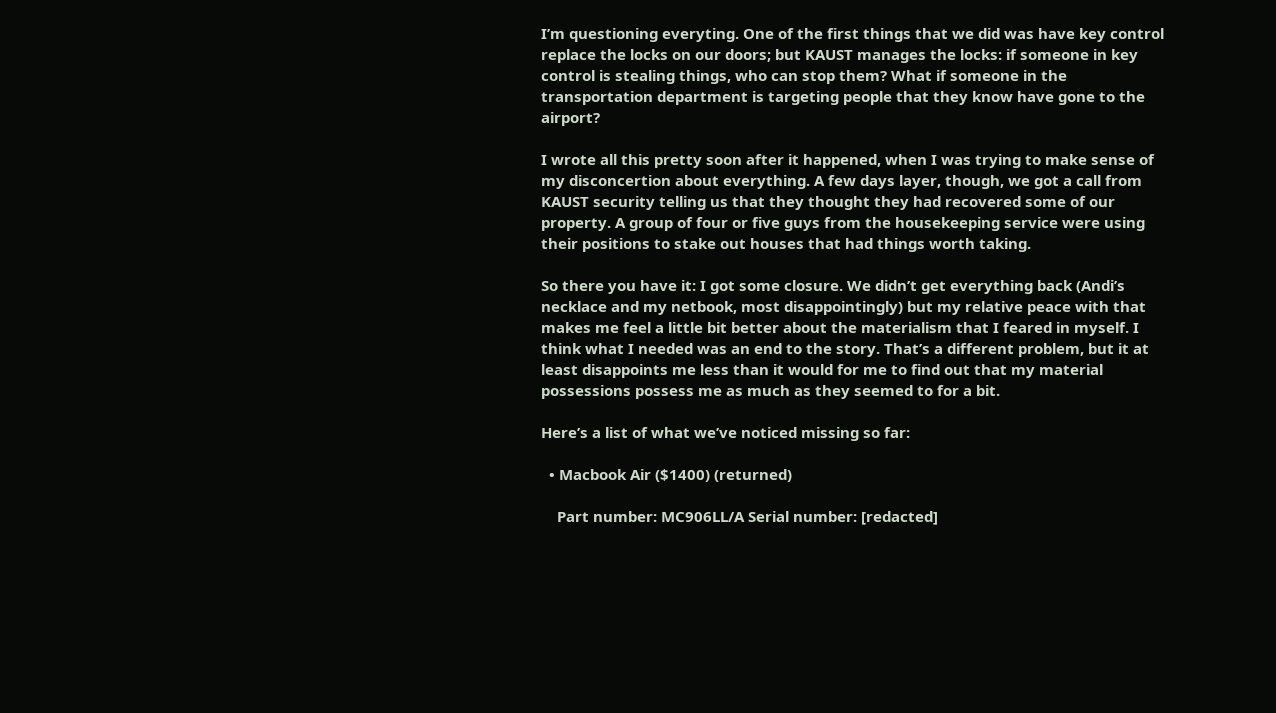I’m questioning everyting. One of the first things that we did was have key control replace the locks on our doors; but KAUST manages the locks: if someone in key control is stealing things, who can stop them? What if someone in the transportation department is targeting people that they know have gone to the airport?

I wrote all this pretty soon after it happened, when I was trying to make sense of my disconcertion about everything. A few days layer, though, we got a call from KAUST security telling us that they thought they had recovered some of our property. A group of four or five guys from the housekeeping service were using their positions to stake out houses that had things worth taking.

So there you have it: I got some closure. We didn’t get everything back (Andi’s necklace and my netbook, most disappointingly) but my relative peace with that makes me feel a little bit better about the materialism that I feared in myself. I think what I needed was an end to the story. That’s a different problem, but it at least disappoints me less than it would for me to find out that my material possessions possess me as much as they seemed to for a bit.

Here’s a list of what we’ve noticed missing so far:

  • Macbook Air ($1400) (returned)

    Part number: MC906LL/A Serial number: [redacted]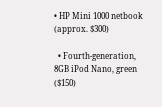• HP Mini 1000 netbook (approx. $300)

  • Fourth-generation, 8GB iPod Nano, green ($150)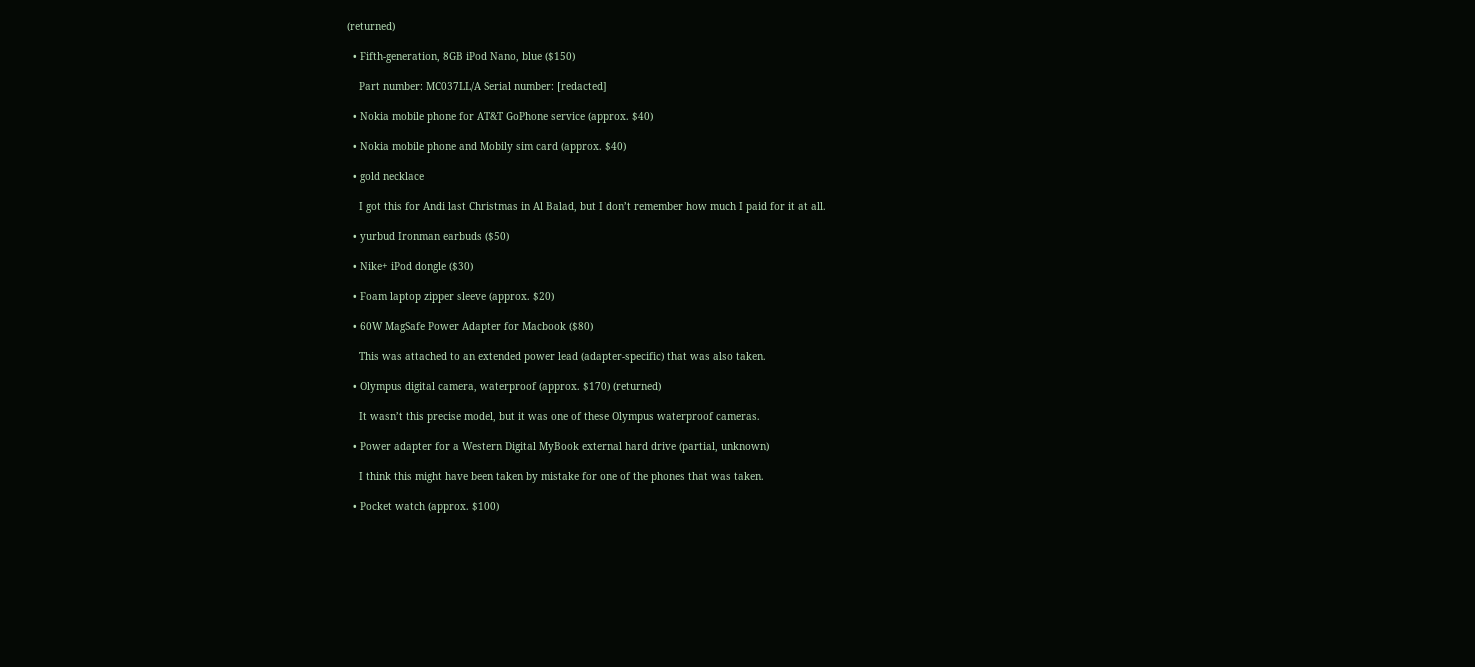(returned)

  • Fifth-generation, 8GB iPod Nano, blue ($150)

    Part number: MC037LL/A Serial number: [redacted]

  • Nokia mobile phone for AT&T GoPhone service (approx. $40)

  • Nokia mobile phone and Mobily sim card (approx. $40)

  • gold necklace

    I got this for Andi last Christmas in Al Balad, but I don’t remember how much I paid for it at all.

  • yurbud Ironman earbuds ($50)

  • Nike+ iPod dongle ($30)

  • Foam laptop zipper sleeve (approx. $20)

  • 60W MagSafe Power Adapter for Macbook ($80)

    This was attached to an extended power lead (adapter-specific) that was also taken.

  • Olympus digital camera, waterproof (approx. $170) (returned)

    It wasn’t this precise model, but it was one of these Olympus waterproof cameras.

  • Power adapter for a Western Digital MyBook external hard drive (partial, unknown)

    I think this might have been taken by mistake for one of the phones that was taken.

  • Pocket watch (approx. $100)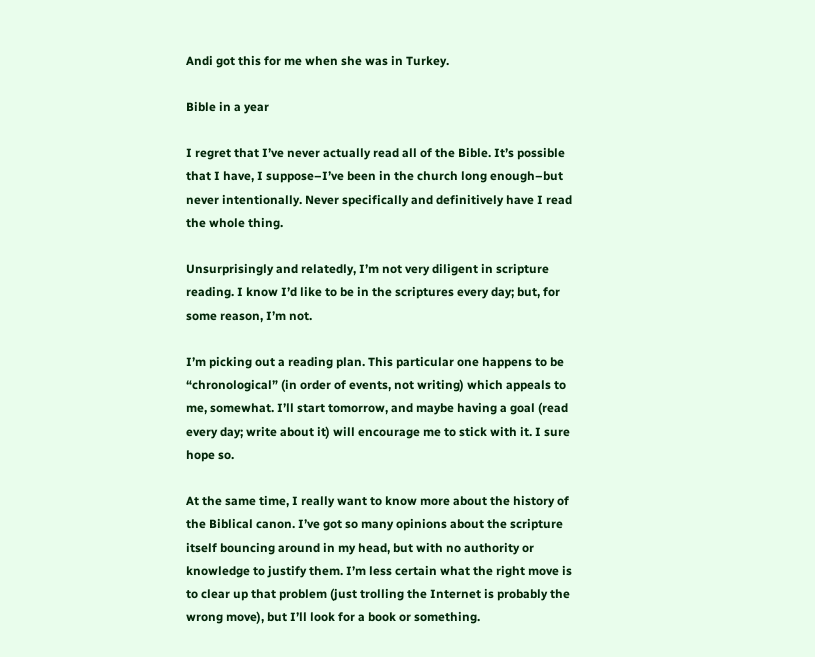Andi got this for me when she was in Turkey.

Bible in a year

I regret that I’ve never actually read all of the Bible. It’s possible that I have, I suppose–I’ve been in the church long enough–but never intentionally. Never specifically and definitively have I read the whole thing.

Unsurprisingly and relatedly, I’m not very diligent in scripture reading. I know I’d like to be in the scriptures every day; but, for some reason, I’m not.

I’m picking out a reading plan. This particular one happens to be “chronological” (in order of events, not writing) which appeals to me, somewhat. I’ll start tomorrow, and maybe having a goal (read every day; write about it) will encourage me to stick with it. I sure hope so.

At the same time, I really want to know more about the history of the Biblical canon. I’ve got so many opinions about the scripture itself bouncing around in my head, but with no authority or knowledge to justify them. I’m less certain what the right move is to clear up that problem (just trolling the Internet is probably the wrong move), but I’ll look for a book or something.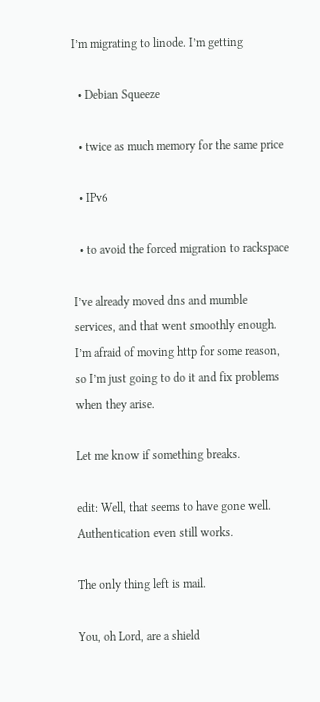I’m migrating to linode. I’m getting

  • Debian Squeeze

  • twice as much memory for the same price

  • IPv6

  • to avoid the forced migration to rackspace

I’ve already moved dns and mumble services, and that went smoothly enough. I’m afraid of moving http for some reason, so I’m just going to do it and fix problems when they arise.

Let me know if something breaks.

edit: Well, that seems to have gone well. Authentication even still works.

The only thing left is mail.

You, oh Lord, are a shield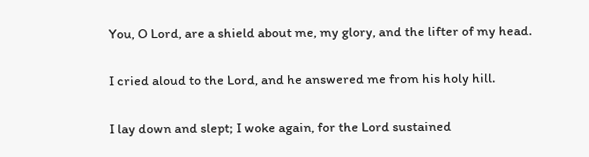You, O Lord, are a shield about me, my glory, and the lifter of my head.

I cried aloud to the Lord, and he answered me from his holy hill.

I lay down and slept; I woke again, for the Lord sustained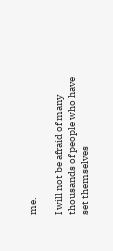me.

I will not be afraid of many thousands of people who have set themselves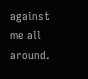against me all around.